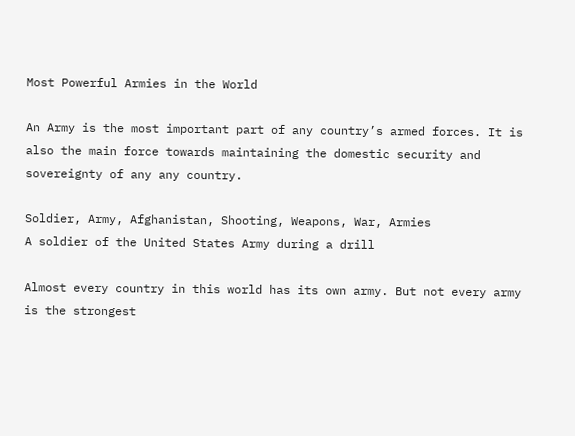Most Powerful Armies in the World

An Army is the most important part of any country’s armed forces. It is also the main force towards maintaining the domestic security and sovereignty of any any country.

Soldier, Army, Afghanistan, Shooting, Weapons, War, Armies
A soldier of the United States Army during a drill

Almost every country in this world has its own army. But not every army is the strongest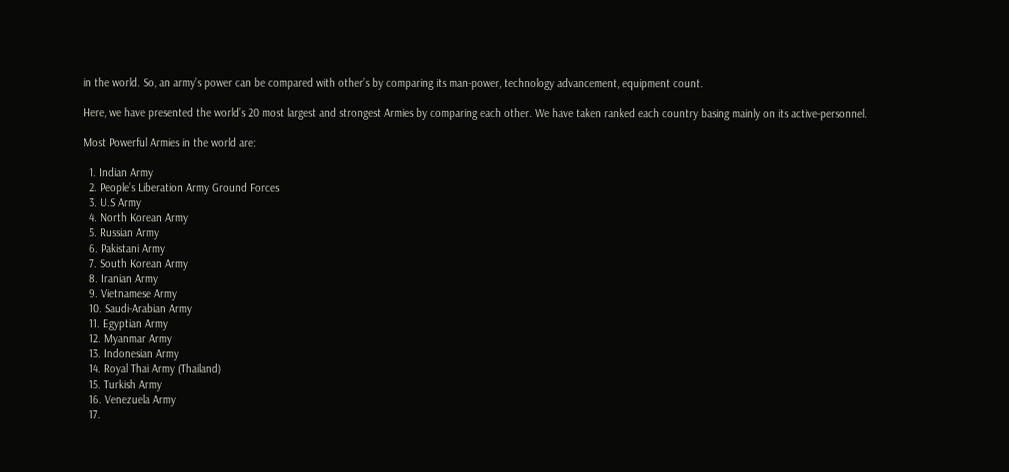in the world. So, an army’s power can be compared with other’s by comparing its man-power, technology advancement, equipment count.

Here, we have presented the world’s 20 most largest and strongest Armies by comparing each other. We have taken ranked each country basing mainly on its active-personnel.

Most Powerful Armies in the world are:

  1. Indian Army
  2. People’s Liberation Army Ground Forces
  3. U.S Army
  4. North Korean Army
  5. Russian Army
  6. Pakistani Army
  7. South Korean Army
  8. Iranian Army
  9. Vietnamese Army
  10. Saudi-Arabian Army
  11. Egyptian Army
  12. Myanmar Army
  13. Indonesian Army
  14. Royal Thai Army (Thailand)
  15. Turkish Army
  16. Venezuela Army
  17.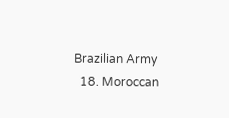Brazilian Army
  18. Moroccan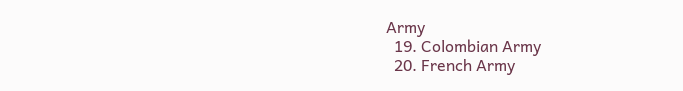Army
  19. Colombian Army
  20. French Army